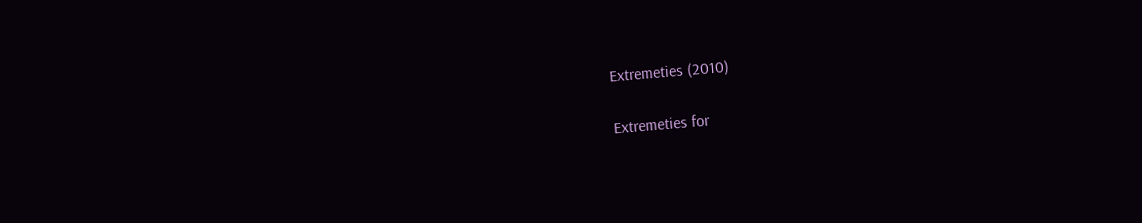Extremeties (2010)

Extremeties for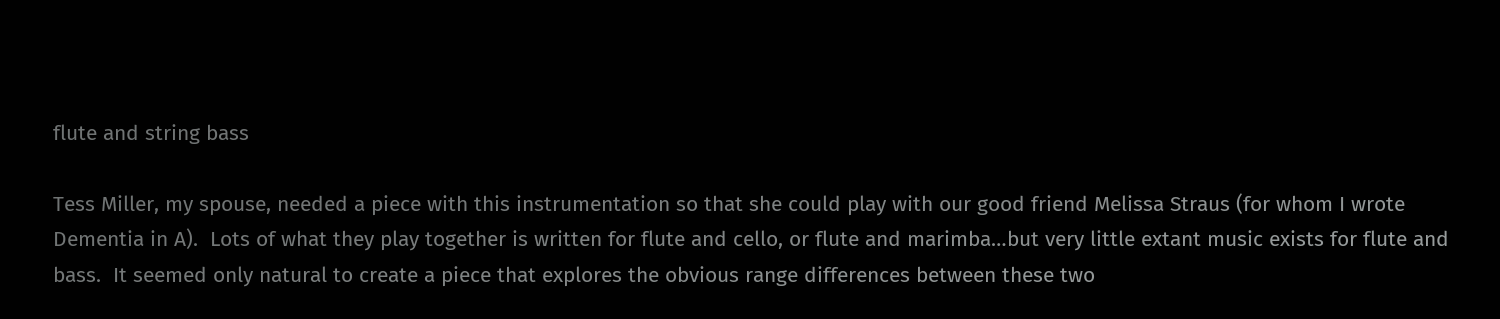flute and string bass

Tess Miller, my spouse, needed a piece with this instrumentation so that she could play with our good friend Melissa Straus (for whom I wrote Dementia in A).  Lots of what they play together is written for flute and cello, or flute and marimba…but very little extant music exists for flute and bass.  It seemed only natural to create a piece that explores the obvious range differences between these two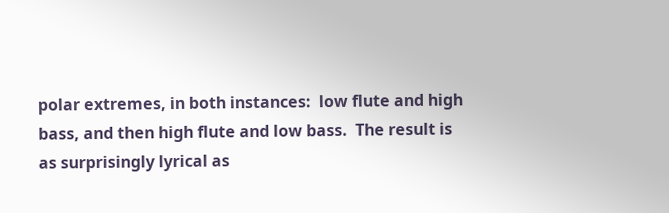polar extremes, in both instances:  low flute and high bass, and then high flute and low bass.  The result is as surprisingly lyrical as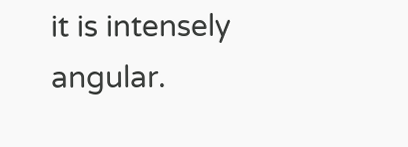it is intensely angular.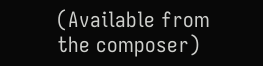(Available from the composer)